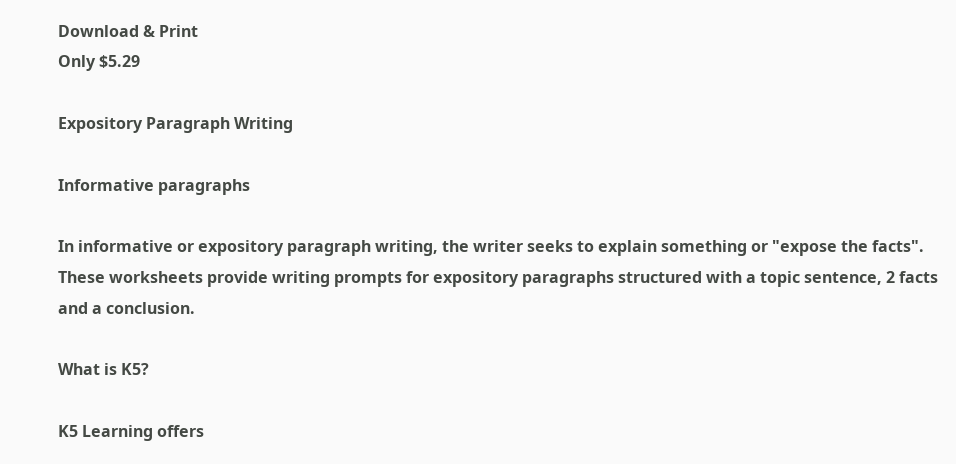Download & Print
Only $5.29

Expository Paragraph Writing

Informative paragraphs

In informative or expository paragraph writing, the writer seeks to explain something or "expose the facts". These worksheets provide writing prompts for expository paragraphs structured with a topic sentence, 2 facts and a conclusion.

What is K5?

K5 Learning offers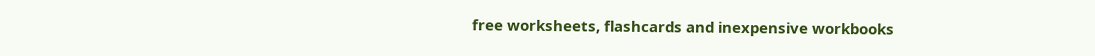free worksheets, flashcards and inexpensive workbooks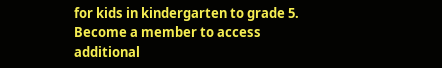for kids in kindergarten to grade 5. Become a member to access additional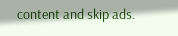content and skip ads.